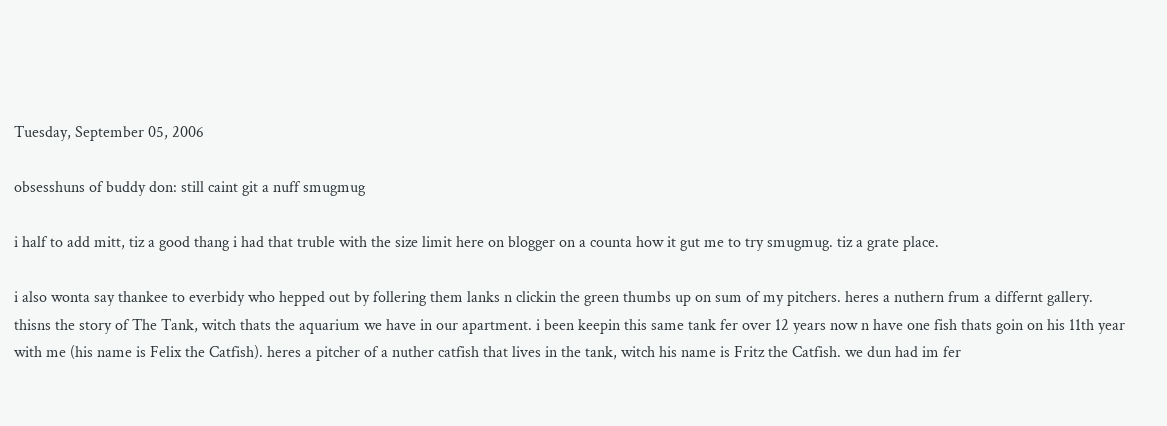Tuesday, September 05, 2006

obsesshuns of buddy don: still caint git a nuff smugmug

i half to add mitt, tiz a good thang i had that truble with the size limit here on blogger on a counta how it gut me to try smugmug. tiz a grate place.

i also wonta say thankee to everbidy who hepped out by follering them lanks n clickin the green thumbs up on sum of my pitchers. heres a nuthern frum a differnt gallery. thisns the story of The Tank, witch thats the aquarium we have in our apartment. i been keepin this same tank fer over 12 years now n have one fish thats goin on his 11th year with me (his name is Felix the Catfish). heres a pitcher of a nuther catfish that lives in the tank, witch his name is Fritz the Catfish. we dun had im fer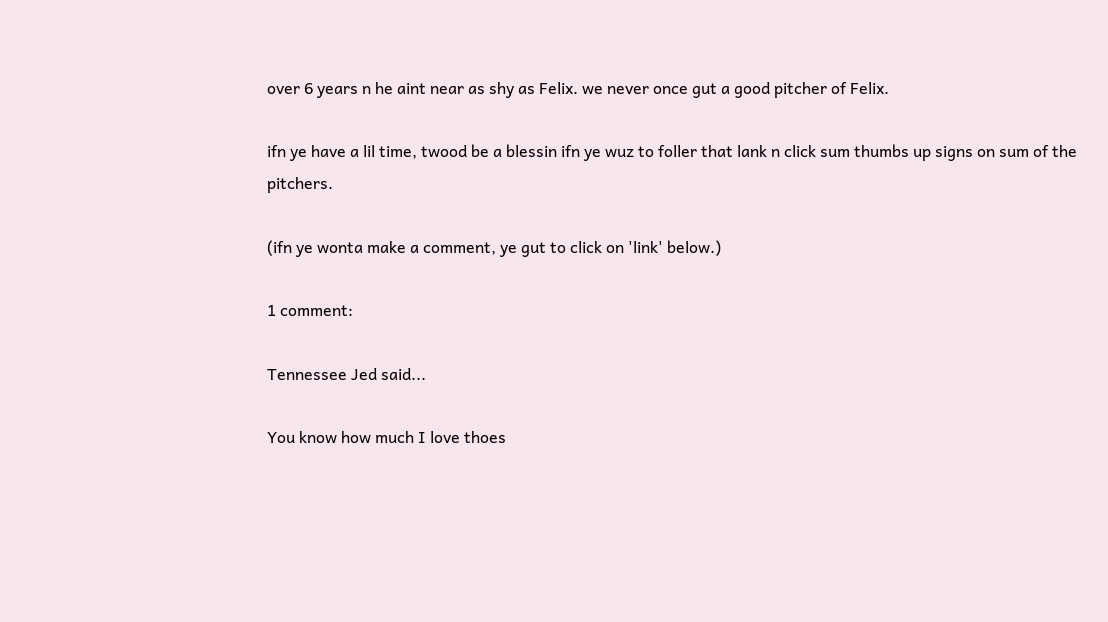over 6 years n he aint near as shy as Felix. we never once gut a good pitcher of Felix.

ifn ye have a lil time, twood be a blessin ifn ye wuz to foller that lank n click sum thumbs up signs on sum of the pitchers.

(ifn ye wonta make a comment, ye gut to click on 'link' below.)

1 comment:

Tennessee Jed said...

You know how much I love thoes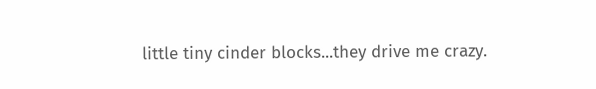little tiny cinder blocks...they drive me crazy.